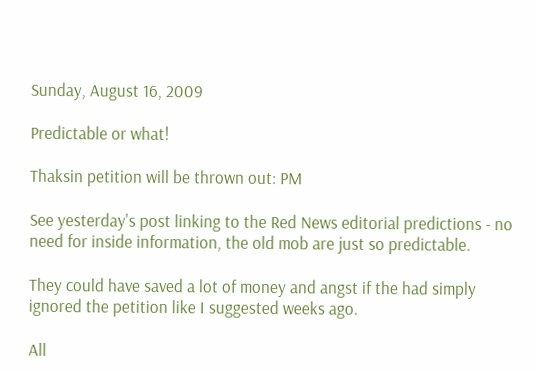Sunday, August 16, 2009

Predictable or what!

Thaksin petition will be thrown out: PM

See yesterday's post linking to the Red News editorial predictions - no need for inside information, the old mob are just so predictable.

They could have saved a lot of money and angst if the had simply ignored the petition like I suggested weeks ago.

All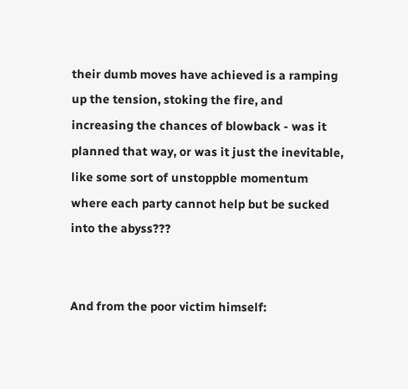their dumb moves have achieved is a ramping up the tension, stoking the fire, and increasing the chances of blowback - was it planned that way, or was it just the inevitable, like some sort of unstoppble momentum where each party cannot help but be sucked into the abyss???


And from the poor victim himself: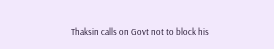Thaksin calls on Govt not to block his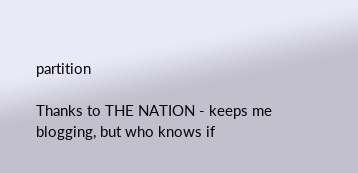partition

Thanks to THE NATION - keeps me blogging, but who knows if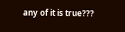any of it is true???